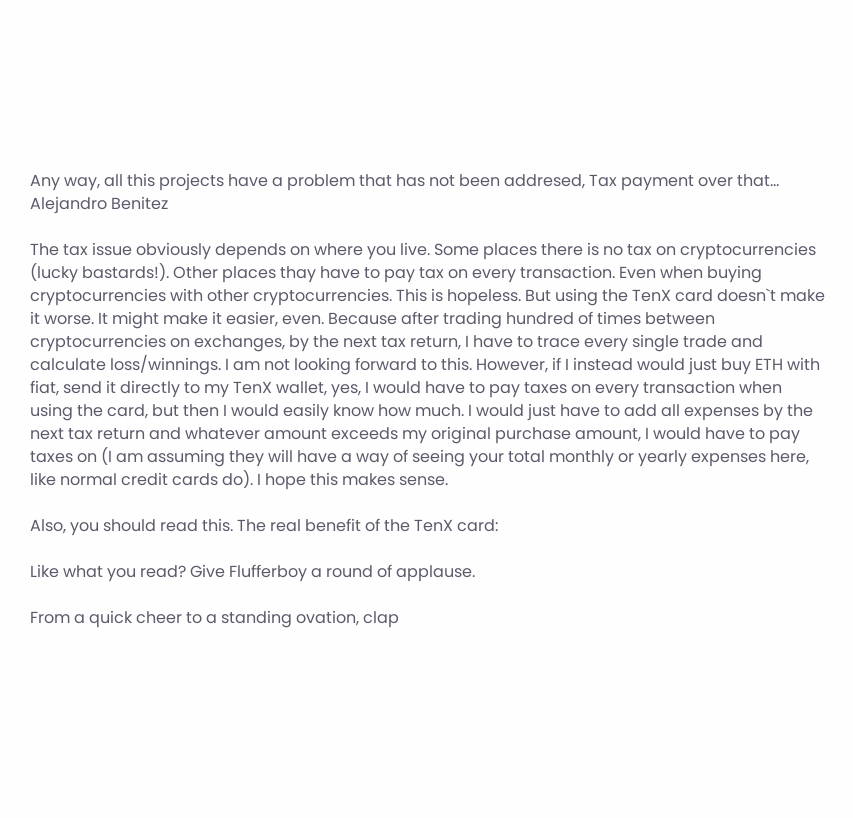Any way, all this projects have a problem that has not been addresed, Tax payment over that…
Alejandro Benitez

The tax issue obviously depends on where you live. Some places there is no tax on cryptocurrencies (lucky bastards!). Other places thay have to pay tax on every transaction. Even when buying cryptocurrencies with other cryptocurrencies. This is hopeless. But using the TenX card doesn`t make it worse. It might make it easier, even. Because after trading hundred of times between cryptocurrencies on exchanges, by the next tax return, I have to trace every single trade and calculate loss/winnings. I am not looking forward to this. However, if I instead would just buy ETH with fiat, send it directly to my TenX wallet, yes, I would have to pay taxes on every transaction when using the card, but then I would easily know how much. I would just have to add all expenses by the next tax return and whatever amount exceeds my original purchase amount, I would have to pay taxes on (I am assuming they will have a way of seeing your total monthly or yearly expenses here, like normal credit cards do). I hope this makes sense.

Also, you should read this. The real benefit of the TenX card:

Like what you read? Give Flufferboy a round of applause.

From a quick cheer to a standing ovation, clap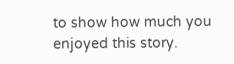to show how much you enjoyed this story.